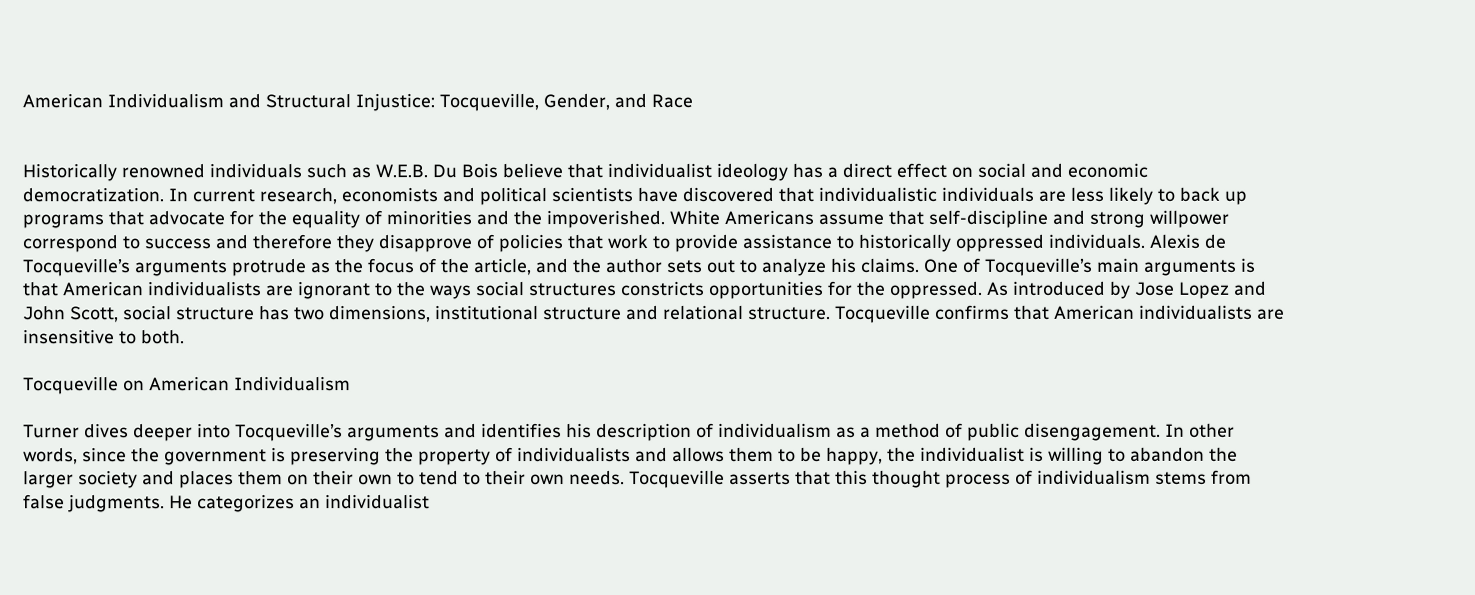American Individualism and Structural Injustice: Tocqueville, Gender, and Race


Historically renowned individuals such as W.E.B. Du Bois believe that individualist ideology has a direct effect on social and economic democratization. In current research, economists and political scientists have discovered that individualistic individuals are less likely to back up programs that advocate for the equality of minorities and the impoverished. White Americans assume that self-discipline and strong willpower correspond to success and therefore they disapprove of policies that work to provide assistance to historically oppressed individuals. Alexis de Tocqueville’s arguments protrude as the focus of the article, and the author sets out to analyze his claims. One of Tocqueville’s main arguments is that American individualists are ignorant to the ways social structures constricts opportunities for the oppressed. As introduced by Jose Lopez and John Scott, social structure has two dimensions, institutional structure and relational structure. Tocqueville confirms that American individualists are insensitive to both.

Tocqueville on American Individualism

Turner dives deeper into Tocqueville’s arguments and identifies his description of individualism as a method of public disengagement. In other words, since the government is preserving the property of individualists and allows them to be happy, the individualist is willing to abandon the larger society and places them on their own to tend to their own needs. Tocqueville asserts that this thought process of individualism stems from false judgments. He categorizes an individualist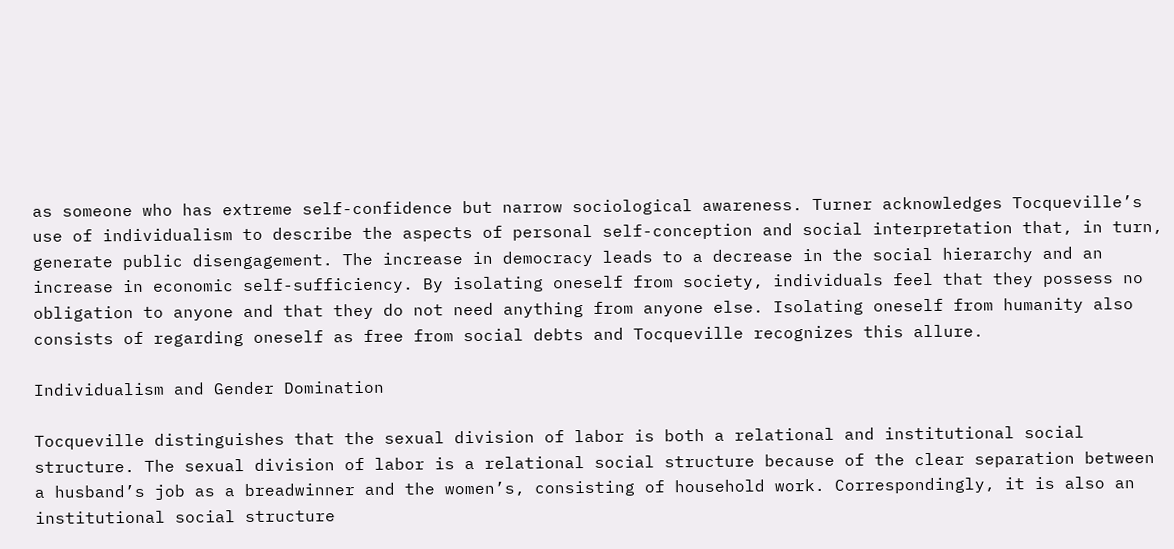as someone who has extreme self-confidence but narrow sociological awareness. Turner acknowledges Tocqueville’s use of individualism to describe the aspects of personal self-conception and social interpretation that, in turn, generate public disengagement. The increase in democracy leads to a decrease in the social hierarchy and an increase in economic self-sufficiency. By isolating oneself from society, individuals feel that they possess no obligation to anyone and that they do not need anything from anyone else. Isolating oneself from humanity also consists of regarding oneself as free from social debts and Tocqueville recognizes this allure.

Individualism and Gender Domination

Tocqueville distinguishes that the sexual division of labor is both a relational and institutional social structure. The sexual division of labor is a relational social structure because of the clear separation between a husband’s job as a breadwinner and the women’s, consisting of household work. Correspondingly, it is also an institutional social structure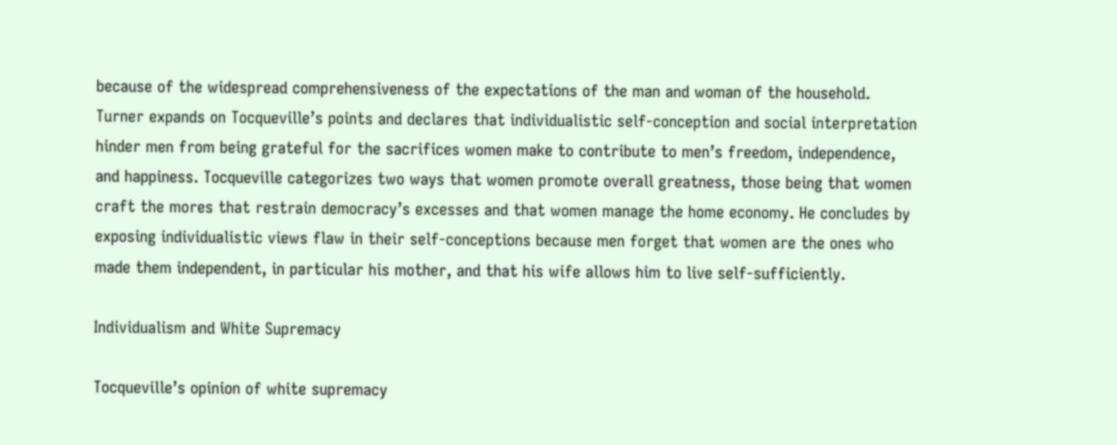because of the widespread comprehensiveness of the expectations of the man and woman of the household. Turner expands on Tocqueville’s points and declares that individualistic self-conception and social interpretation hinder men from being grateful for the sacrifices women make to contribute to men’s freedom, independence, and happiness. Tocqueville categorizes two ways that women promote overall greatness, those being that women craft the mores that restrain democracy’s excesses and that women manage the home economy. He concludes by exposing individualistic views flaw in their self-conceptions because men forget that women are the ones who made them independent, in particular his mother, and that his wife allows him to live self-sufficiently.

Individualism and White Supremacy

Tocqueville’s opinion of white supremacy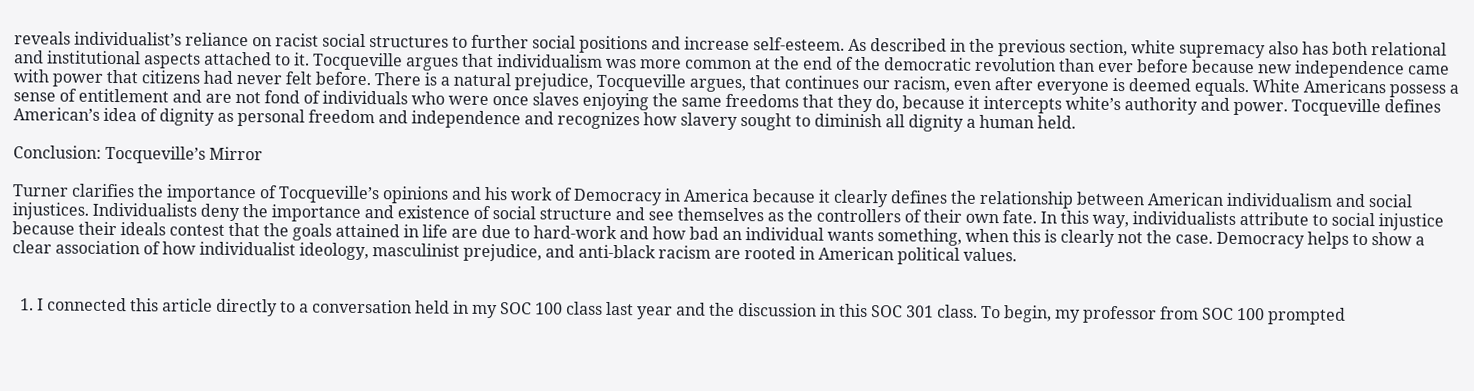reveals individualist’s reliance on racist social structures to further social positions and increase self-esteem. As described in the previous section, white supremacy also has both relational and institutional aspects attached to it. Tocqueville argues that individualism was more common at the end of the democratic revolution than ever before because new independence came with power that citizens had never felt before. There is a natural prejudice, Tocqueville argues, that continues our racism, even after everyone is deemed equals. White Americans possess a sense of entitlement and are not fond of individuals who were once slaves enjoying the same freedoms that they do, because it intercepts white’s authority and power. Tocqueville defines American’s idea of dignity as personal freedom and independence and recognizes how slavery sought to diminish all dignity a human held.

Conclusion: Tocqueville’s Mirror

Turner clarifies the importance of Tocqueville’s opinions and his work of Democracy in America because it clearly defines the relationship between American individualism and social injustices. Individualists deny the importance and existence of social structure and see themselves as the controllers of their own fate. In this way, individualists attribute to social injustice because their ideals contest that the goals attained in life are due to hard-work and how bad an individual wants something, when this is clearly not the case. Democracy helps to show a clear association of how individualist ideology, masculinist prejudice, and anti-black racism are rooted in American political values.


  1. I connected this article directly to a conversation held in my SOC 100 class last year and the discussion in this SOC 301 class. To begin, my professor from SOC 100 prompted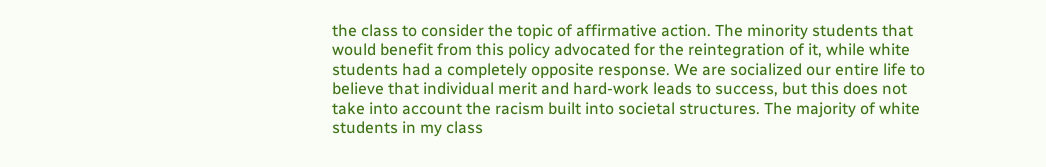the class to consider the topic of affirmative action. The minority students that would benefit from this policy advocated for the reintegration of it, while white students had a completely opposite response. We are socialized our entire life to believe that individual merit and hard-work leads to success, but this does not take into account the racism built into societal structures. The majority of white students in my class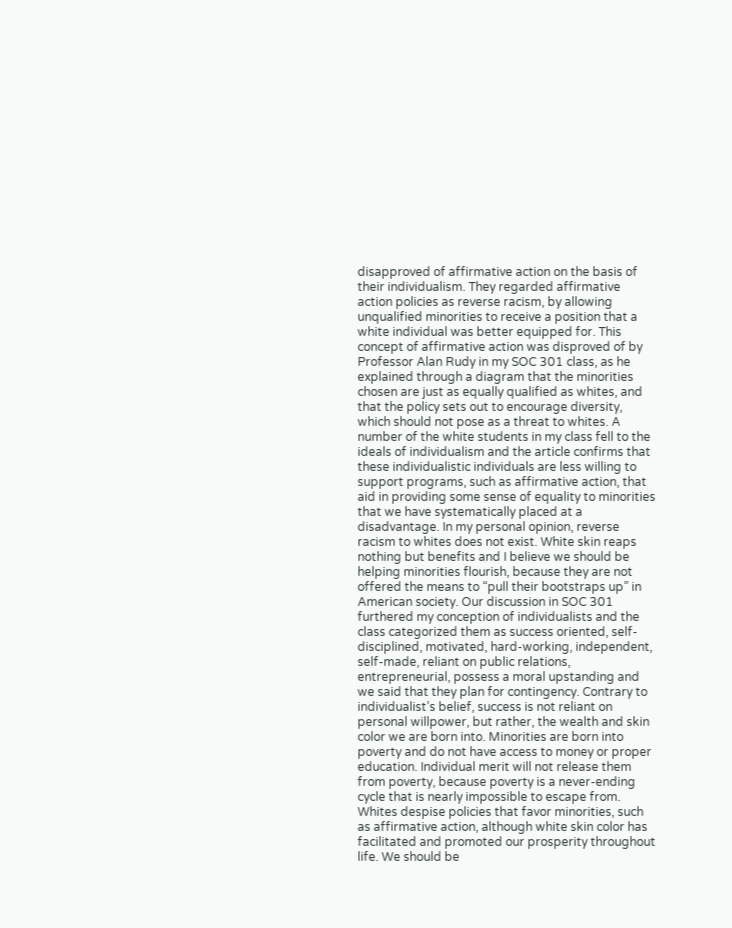disapproved of affirmative action on the basis of their individualism. They regarded affirmative action policies as reverse racism, by allowing unqualified minorities to receive a position that a white individual was better equipped for. This concept of affirmative action was disproved of by Professor Alan Rudy in my SOC 301 class, as he explained through a diagram that the minorities chosen are just as equally qualified as whites, and that the policy sets out to encourage diversity, which should not pose as a threat to whites. A number of the white students in my class fell to the ideals of individualism and the article confirms that these individualistic individuals are less willing to support programs, such as affirmative action, that aid in providing some sense of equality to minorities that we have systematically placed at a disadvantage. In my personal opinion, reverse racism to whites does not exist. White skin reaps nothing but benefits and I believe we should be helping minorities flourish, because they are not offered the means to “pull their bootstraps up” in American society. Our discussion in SOC 301 furthered my conception of individualists and the class categorized them as success oriented, self-disciplined, motivated, hard-working, independent, self-made, reliant on public relations, entrepreneurial, possess a moral upstanding and we said that they plan for contingency. Contrary to individualist’s belief, success is not reliant on personal willpower, but rather, the wealth and skin color we are born into. Minorities are born into poverty and do not have access to money or proper education. Individual merit will not release them from poverty, because poverty is a never-ending cycle that is nearly impossible to escape from. Whites despise policies that favor minorities, such as affirmative action, although white skin color has facilitated and promoted our prosperity throughout life. We should be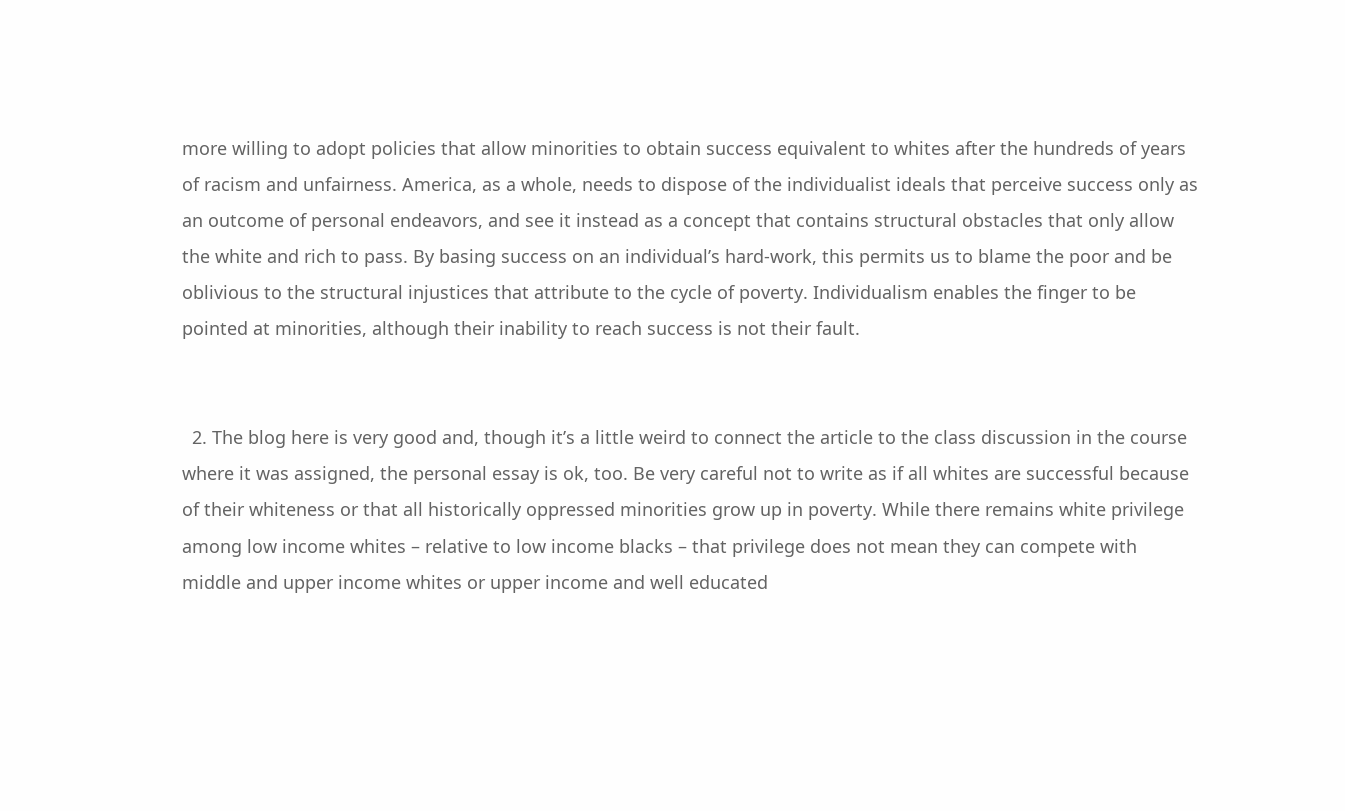more willing to adopt policies that allow minorities to obtain success equivalent to whites after the hundreds of years of racism and unfairness. America, as a whole, needs to dispose of the individualist ideals that perceive success only as an outcome of personal endeavors, and see it instead as a concept that contains structural obstacles that only allow the white and rich to pass. By basing success on an individual’s hard-work, this permits us to blame the poor and be oblivious to the structural injustices that attribute to the cycle of poverty. Individualism enables the finger to be pointed at minorities, although their inability to reach success is not their fault.


  2. The blog here is very good and, though it’s a little weird to connect the article to the class discussion in the course where it was assigned, the personal essay is ok, too. Be very careful not to write as if all whites are successful because of their whiteness or that all historically oppressed minorities grow up in poverty. While there remains white privilege among low income whites – relative to low income blacks – that privilege does not mean they can compete with middle and upper income whites or upper income and well educated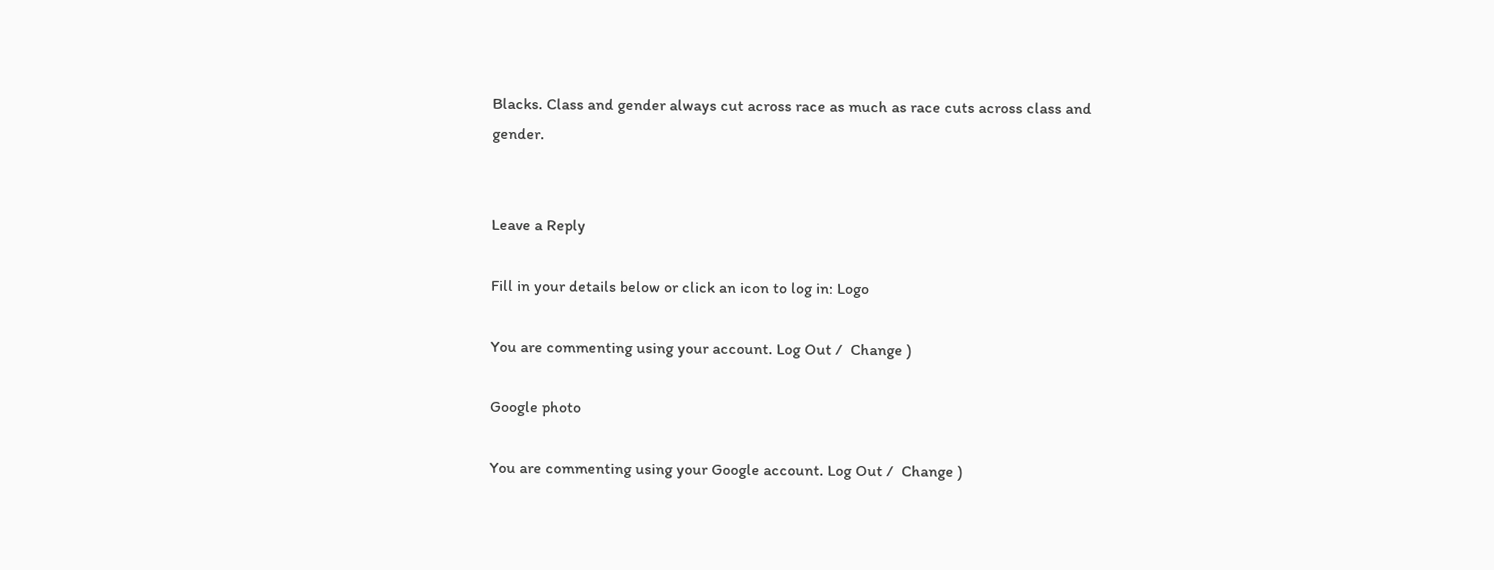Blacks. Class and gender always cut across race as much as race cuts across class and gender.


Leave a Reply

Fill in your details below or click an icon to log in: Logo

You are commenting using your account. Log Out /  Change )

Google photo

You are commenting using your Google account. Log Out /  Change )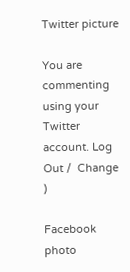Twitter picture

You are commenting using your Twitter account. Log Out /  Change )

Facebook photo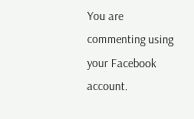You are commenting using your Facebook account.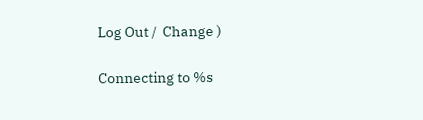Log Out /  Change )

Connecting to %s